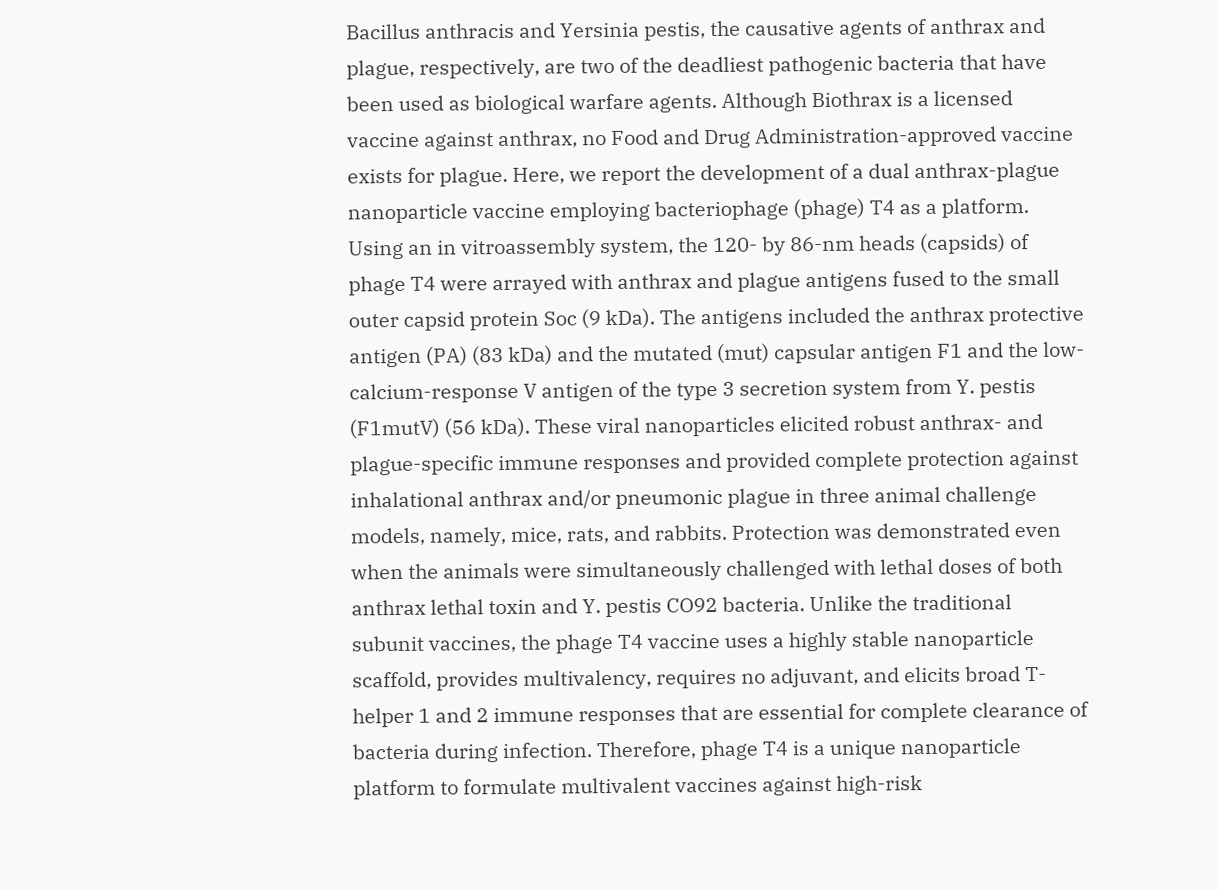Bacillus anthracis and Yersinia pestis, the causative agents of anthrax and plague, respectively, are two of the deadliest pathogenic bacteria that have been used as biological warfare agents. Although Biothrax is a licensed vaccine against anthrax, no Food and Drug Administration-approved vaccine exists for plague. Here, we report the development of a dual anthrax-plague nanoparticle vaccine employing bacteriophage (phage) T4 as a platform. Using an in vitroassembly system, the 120- by 86-nm heads (capsids) of phage T4 were arrayed with anthrax and plague antigens fused to the small outer capsid protein Soc (9 kDa). The antigens included the anthrax protective antigen (PA) (83 kDa) and the mutated (mut) capsular antigen F1 and the low-calcium-response V antigen of the type 3 secretion system from Y. pestis (F1mutV) (56 kDa). These viral nanoparticles elicited robust anthrax- and plague-specific immune responses and provided complete protection against inhalational anthrax and/or pneumonic plague in three animal challenge models, namely, mice, rats, and rabbits. Protection was demonstrated even when the animals were simultaneously challenged with lethal doses of both anthrax lethal toxin and Y. pestis CO92 bacteria. Unlike the traditional subunit vaccines, the phage T4 vaccine uses a highly stable nanoparticle scaffold, provides multivalency, requires no adjuvant, and elicits broad T-helper 1 and 2 immune responses that are essential for complete clearance of bacteria during infection. Therefore, phage T4 is a unique nanoparticle platform to formulate multivalent vaccines against high-risk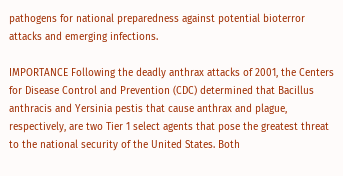pathogens for national preparedness against potential bioterror attacks and emerging infections.

IMPORTANCE Following the deadly anthrax attacks of 2001, the Centers for Disease Control and Prevention (CDC) determined that Bacillus anthracis and Yersinia pestis that cause anthrax and plague, respectively, are two Tier 1 select agents that pose the greatest threat to the national security of the United States. Both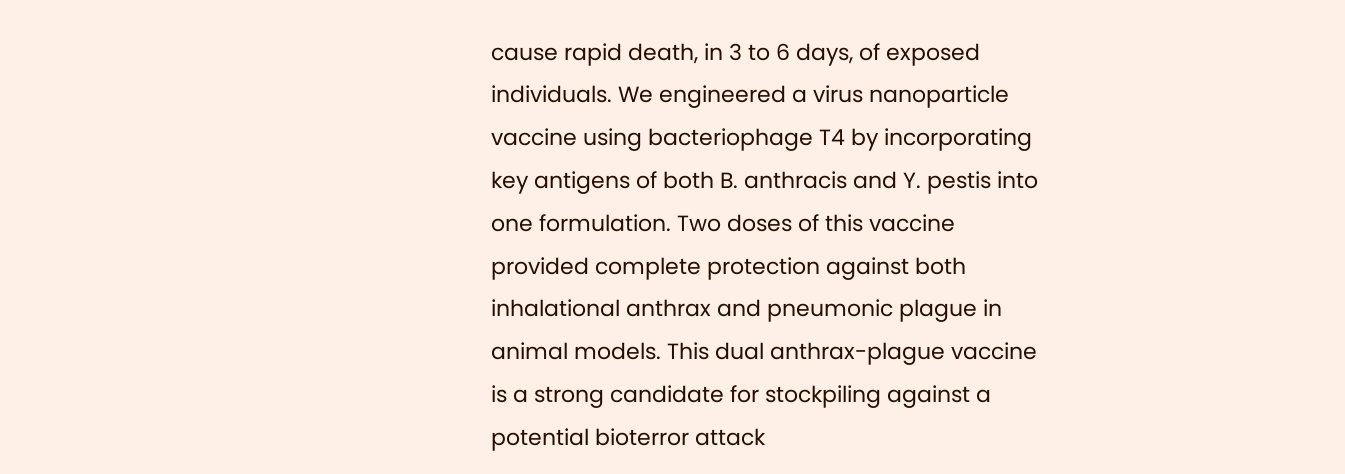cause rapid death, in 3 to 6 days, of exposed individuals. We engineered a virus nanoparticle vaccine using bacteriophage T4 by incorporating key antigens of both B. anthracis and Y. pestis into one formulation. Two doses of this vaccine provided complete protection against both inhalational anthrax and pneumonic plague in animal models. This dual anthrax-plague vaccine is a strong candidate for stockpiling against a potential bioterror attack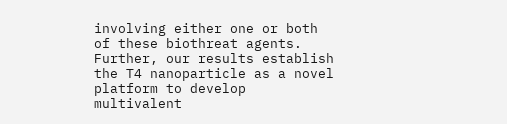involving either one or both of these biothreat agents. Further, our results establish the T4 nanoparticle as a novel platform to develop multivalent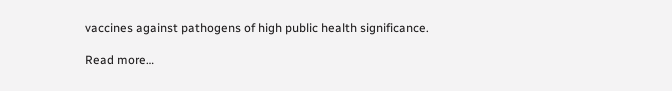vaccines against pathogens of high public health significance.

Read more…